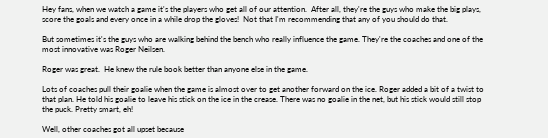Hey fans, when we watch a game it's the players who get all of our attention.  After all, they're the guys who make the big plays, score the goals and every once in a while drop the gloves!  Not that I'm recommending that any of you should do that.

But sometimes it's the guys who are walking behind the bench who really influence the game. They're the coaches and one of the most innovative was Roger Neilsen.

Roger was great.  He knew the rule book better than anyone else in the game.

Lots of coaches pull their goalie when the game is almost over to get another forward on the ice. Roger added a bit of a twist to that plan. He told his goalie to leave his stick on the ice in the crease. There was no goalie in the net, but his stick would still stop the puck. Pretty smart, eh!

Well, other coaches got all upset because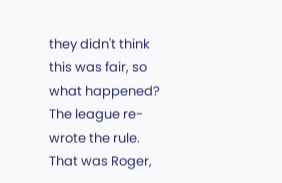they didn't think this was fair, so what happened? The league re-wrote the rule. That was Roger,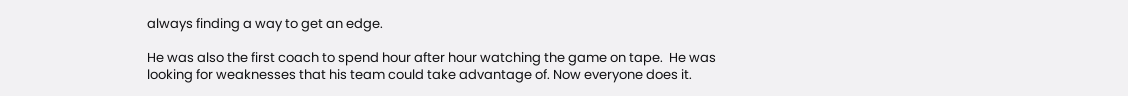always finding a way to get an edge.

He was also the first coach to spend hour after hour watching the game on tape.  He was looking for weaknesses that his team could take advantage of. Now everyone does it.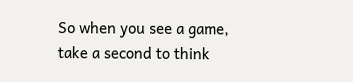So when you see a game, take a second to think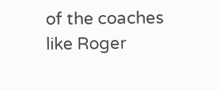of the coaches like Roger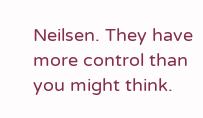Neilsen. They have more control than you might think.